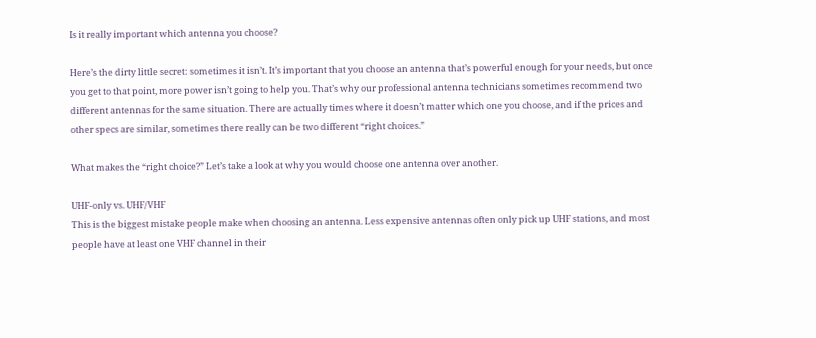Is it really important which antenna you choose?

Here’s the dirty little secret: sometimes it isn’t. It’s important that you choose an antenna that’s powerful enough for your needs, but once you get to that point, more power isn’t going to help you. That’s why our professional antenna technicians sometimes recommend two different antennas for the same situation. There are actually times where it doesn’t matter which one you choose, and if the prices and other specs are similar, sometimes there really can be two different “right choices.”

What makes the “right choice?” Let’s take a look at why you would choose one antenna over another.

UHF-only vs. UHF/VHF
This is the biggest mistake people make when choosing an antenna. Less expensive antennas often only pick up UHF stations, and most people have at least one VHF channel in their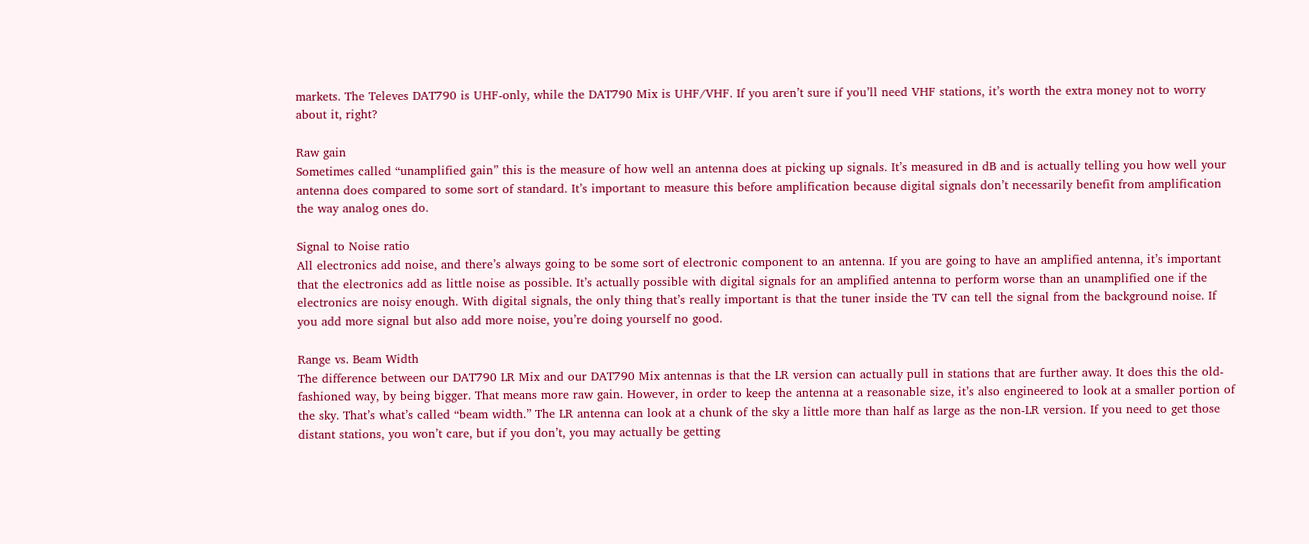markets. The Televes DAT790 is UHF-only, while the DAT790 Mix is UHF/VHF. If you aren’t sure if you’ll need VHF stations, it’s worth the extra money not to worry about it, right?

Raw gain
Sometimes called “unamplified gain” this is the measure of how well an antenna does at picking up signals. It’s measured in dB and is actually telling you how well your antenna does compared to some sort of standard. It’s important to measure this before amplification because digital signals don’t necessarily benefit from amplification the way analog ones do.

Signal to Noise ratio
All electronics add noise, and there’s always going to be some sort of electronic component to an antenna. If you are going to have an amplified antenna, it’s important that the electronics add as little noise as possible. It’s actually possible with digital signals for an amplified antenna to perform worse than an unamplified one if the electronics are noisy enough. With digital signals, the only thing that’s really important is that the tuner inside the TV can tell the signal from the background noise. If you add more signal but also add more noise, you’re doing yourself no good.

Range vs. Beam Width
The difference between our DAT790 LR Mix and our DAT790 Mix antennas is that the LR version can actually pull in stations that are further away. It does this the old-fashioned way, by being bigger. That means more raw gain. However, in order to keep the antenna at a reasonable size, it’s also engineered to look at a smaller portion of the sky. That’s what’s called “beam width.” The LR antenna can look at a chunk of the sky a little more than half as large as the non-LR version. If you need to get those distant stations, you won’t care, but if you don’t, you may actually be getting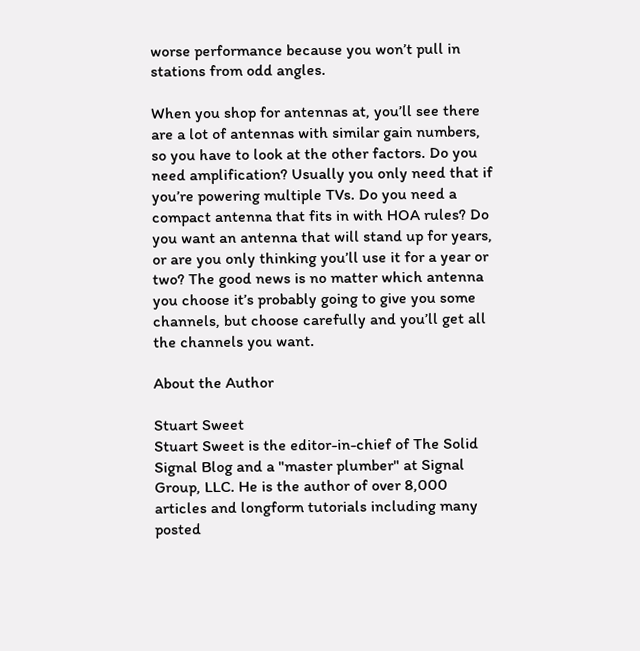worse performance because you won’t pull in stations from odd angles.

When you shop for antennas at, you’ll see there are a lot of antennas with similar gain numbers, so you have to look at the other factors. Do you need amplification? Usually you only need that if you’re powering multiple TVs. Do you need a compact antenna that fits in with HOA rules? Do you want an antenna that will stand up for years, or are you only thinking you’ll use it for a year or two? The good news is no matter which antenna you choose it’s probably going to give you some channels, but choose carefully and you’ll get all the channels you want.

About the Author

Stuart Sweet
Stuart Sweet is the editor-in-chief of The Solid Signal Blog and a "master plumber" at Signal Group, LLC. He is the author of over 8,000 articles and longform tutorials including many posted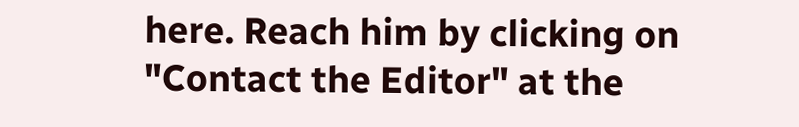here. Reach him by clicking on "Contact the Editor" at the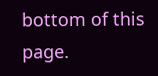bottom of this page.